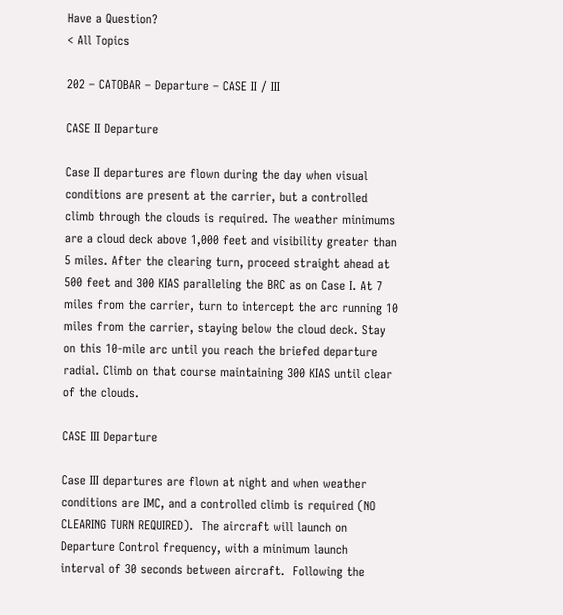Have a Question?
< All Topics

202 – CATOBAR – Departure – CASE II / III

CASE II Departure

Case II departures are flown during the day when visual conditions are present at the carrier, but a controlled climb through the clouds is required. The weather minimums are a cloud deck above 1,000 feet and visibility greater than 5 miles. After the clearing turn, proceed straight ahead at 500 feet and 300 KIAS paralleling the BRC as on Case I. At 7 miles from the carrier, turn to intercept the arc running 10 miles from the carrier, staying below the cloud deck. Stay on this 10-mile arc until you reach the briefed departure radial. Climb on that course maintaining 300 KIAS until clear of the clouds.

CASE III Departure

Case III departures are flown at night and when weather conditions are IMC, and a controlled climb is required (NO CLEARING TURN REQUIRED).  The aircraft will launch on Departure Control frequency, with a minimum launch interval of 30 seconds between aircraft.  Following the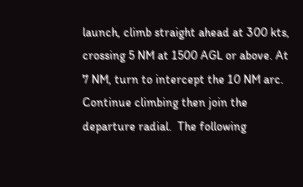launch, climb straight ahead at 300 kts, crossing 5 NM at 1500 AGL or above. At 7 NM, turn to intercept the 10 NM arc. Continue climbing then join the departure radial.  The following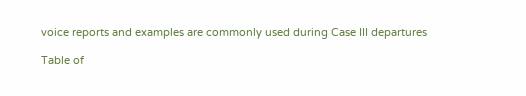voice reports and examples are commonly used during Case III departures

Table of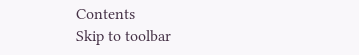Contents
Skip to toolbar